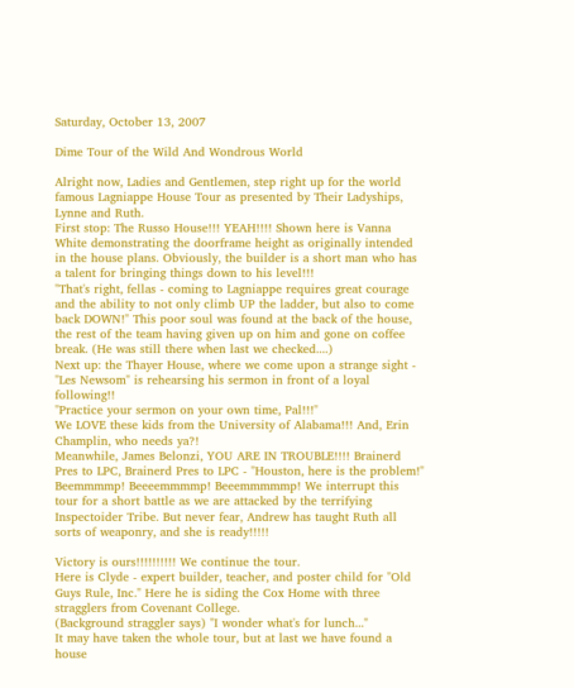Saturday, October 13, 2007

Dime Tour of the Wild And Wondrous World

Alright now, Ladies and Gentlemen, step right up for the world famous Lagniappe House Tour as presented by Their Ladyships, Lynne and Ruth.
First stop: The Russo House!!! YEAH!!!! Shown here is Vanna White demonstrating the doorframe height as originally intended in the house plans. Obviously, the builder is a short man who has a talent for bringing things down to his level!!!
"That's right, fellas - coming to Lagniappe requires great courage and the ability to not only climb UP the ladder, but also to come back DOWN!" This poor soul was found at the back of the house, the rest of the team having given up on him and gone on coffee break. (He was still there when last we checked....)
Next up: the Thayer House, where we come upon a strange sight - "Les Newsom" is rehearsing his sermon in front of a loyal following!!
"Practice your sermon on your own time, Pal!!!"
We LOVE these kids from the University of Alabama!!! And, Erin Champlin, who needs ya?!
Meanwhile, James Belonzi, YOU ARE IN TROUBLE!!!! Brainerd Pres to LPC, Brainerd Pres to LPC - "Houston, here is the problem!"
Beemmmmp! Beeeemmmmp! Beeemmmmmp! We interrupt this tour for a short battle as we are attacked by the terrifying Inspectoider Tribe. But never fear, Andrew has taught Ruth all sorts of weaponry, and she is ready!!!!!

Victory is ours!!!!!!!!!! We continue the tour.
Here is Clyde - expert builder, teacher, and poster child for "Old Guys Rule, Inc." Here he is siding the Cox Home with three stragglers from Covenant College.
(Background straggler says) "I wonder what's for lunch..."
It may have taken the whole tour, but at last we have found a house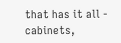that has it all - cabinets,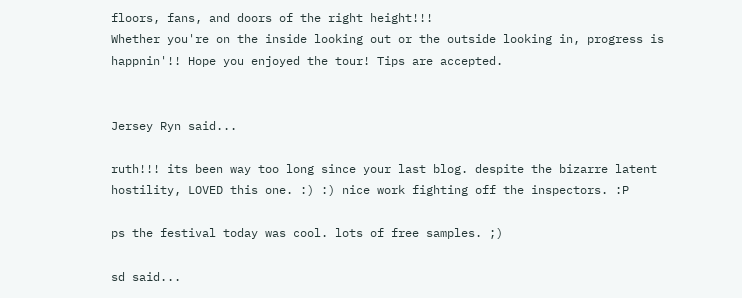floors, fans, and doors of the right height!!!
Whether you're on the inside looking out or the outside looking in, progress is happnin'!! Hope you enjoyed the tour! Tips are accepted.


Jersey Ryn said...

ruth!!! its been way too long since your last blog. despite the bizarre latent hostility, LOVED this one. :) :) nice work fighting off the inspectors. :P

ps the festival today was cool. lots of free samples. ;)

sd said...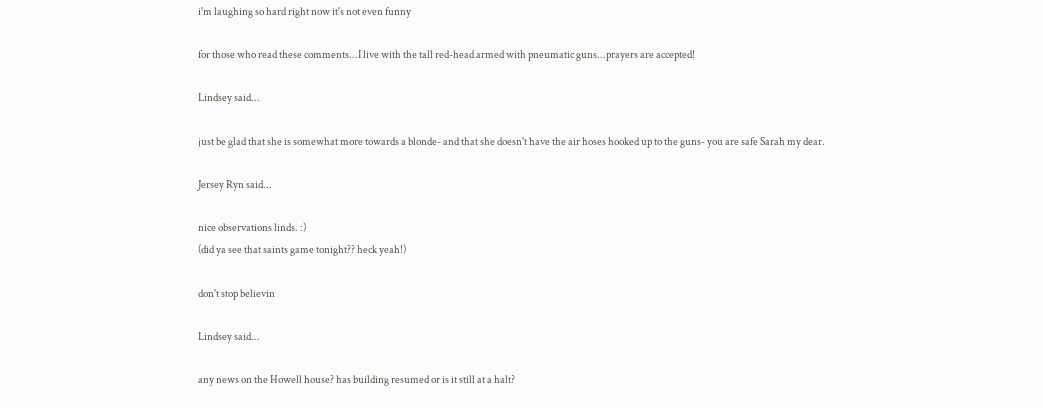i'm laughing so hard right now it's not even funny

for those who read these comments...I live with the tall red-head armed with pneumatic guns...prayers are accepted!

Lindsey said...

just be glad that she is somewhat more towards a blonde- and that she doesn't have the air hoses hooked up to the guns- you are safe Sarah my dear.

Jersey Ryn said...

nice observations linds. :)
(did ya see that saints game tonight?? heck yeah!)

don't stop believin

Lindsey said...

any news on the Howell house? has building resumed or is it still at a halt?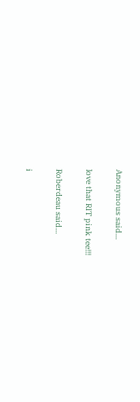Anonymous said...

love that RIT pink tee!!!

Roberdeau said...

i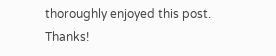thoroughly enjoyed this post. Thanks!